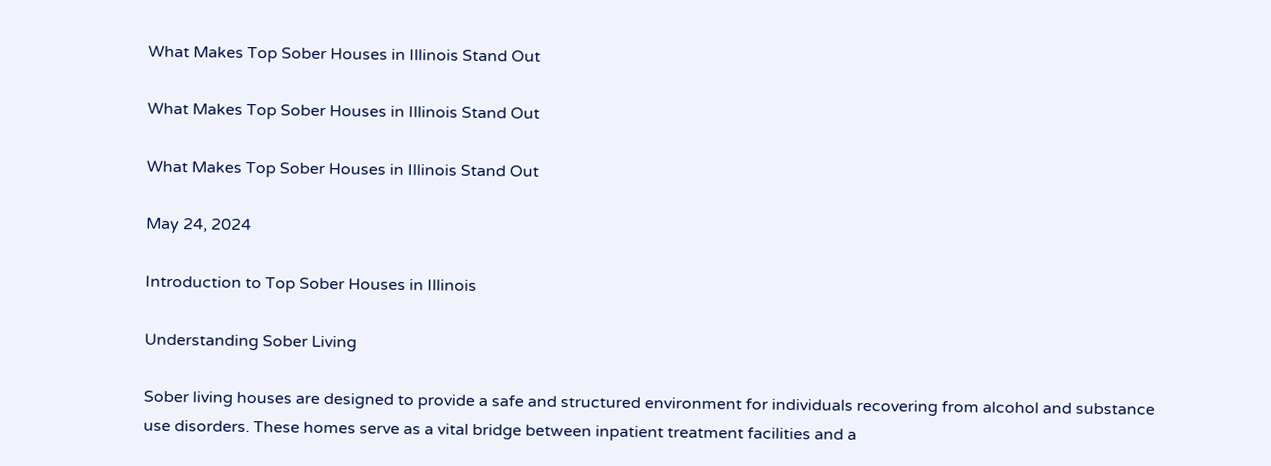What Makes Top Sober Houses in Illinois Stand Out

What Makes Top Sober Houses in Illinois Stand Out

What Makes Top Sober Houses in Illinois Stand Out

May 24, 2024

Introduction to Top Sober Houses in Illinois

Understanding Sober Living

Sober living houses are designed to provide a safe and structured environment for individuals recovering from alcohol and substance use disorders. These homes serve as a vital bridge between inpatient treatment facilities and a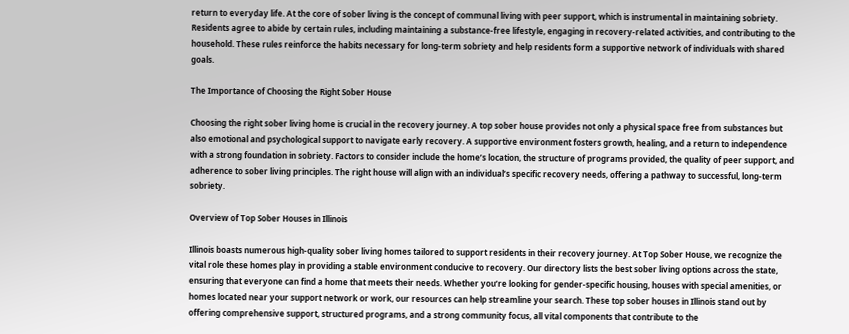return to everyday life. At the core of sober living is the concept of communal living with peer support, which is instrumental in maintaining sobriety. Residents agree to abide by certain rules, including maintaining a substance-free lifestyle, engaging in recovery-related activities, and contributing to the household. These rules reinforce the habits necessary for long-term sobriety and help residents form a supportive network of individuals with shared goals.

The Importance of Choosing the Right Sober House

Choosing the right sober living home is crucial in the recovery journey. A top sober house provides not only a physical space free from substances but also emotional and psychological support to navigate early recovery. A supportive environment fosters growth, healing, and a return to independence with a strong foundation in sobriety. Factors to consider include the home’s location, the structure of programs provided, the quality of peer support, and adherence to sober living principles. The right house will align with an individual’s specific recovery needs, offering a pathway to successful, long-term sobriety.

Overview of Top Sober Houses in Illinois

Illinois boasts numerous high-quality sober living homes tailored to support residents in their recovery journey. At Top Sober House, we recognize the vital role these homes play in providing a stable environment conducive to recovery. Our directory lists the best sober living options across the state, ensuring that everyone can find a home that meets their needs. Whether you’re looking for gender-specific housing, houses with special amenities, or homes located near your support network or work, our resources can help streamline your search. These top sober houses in Illinois stand out by offering comprehensive support, structured programs, and a strong community focus, all vital components that contribute to the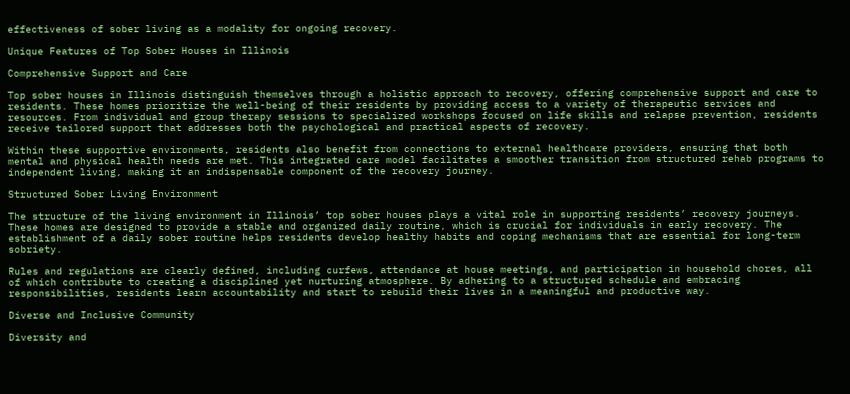effectiveness of sober living as a modality for ongoing recovery.

Unique Features of Top Sober Houses in Illinois

Comprehensive Support and Care

Top sober houses in Illinois distinguish themselves through a holistic approach to recovery, offering comprehensive support and care to residents. These homes prioritize the well-being of their residents by providing access to a variety of therapeutic services and resources. From individual and group therapy sessions to specialized workshops focused on life skills and relapse prevention, residents receive tailored support that addresses both the psychological and practical aspects of recovery.

Within these supportive environments, residents also benefit from connections to external healthcare providers, ensuring that both mental and physical health needs are met. This integrated care model facilitates a smoother transition from structured rehab programs to independent living, making it an indispensable component of the recovery journey.

Structured Sober Living Environment

The structure of the living environment in Illinois’ top sober houses plays a vital role in supporting residents’ recovery journeys. These homes are designed to provide a stable and organized daily routine, which is crucial for individuals in early recovery. The establishment of a daily sober routine helps residents develop healthy habits and coping mechanisms that are essential for long-term sobriety.

Rules and regulations are clearly defined, including curfews, attendance at house meetings, and participation in household chores, all of which contribute to creating a disciplined yet nurturing atmosphere. By adhering to a structured schedule and embracing responsibilities, residents learn accountability and start to rebuild their lives in a meaningful and productive way.

Diverse and Inclusive Community

Diversity and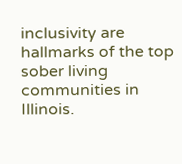inclusivity are hallmarks of the top sober living communities in Illinois.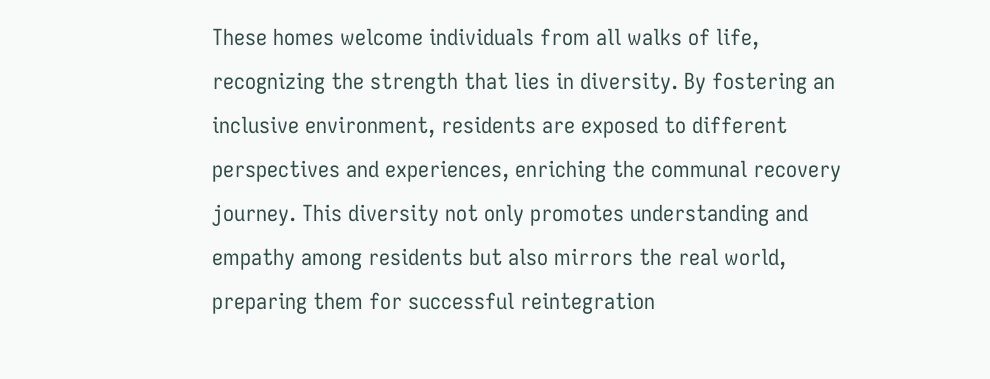These homes welcome individuals from all walks of life, recognizing the strength that lies in diversity. By fostering an inclusive environment, residents are exposed to different perspectives and experiences, enriching the communal recovery journey. This diversity not only promotes understanding and empathy among residents but also mirrors the real world, preparing them for successful reintegration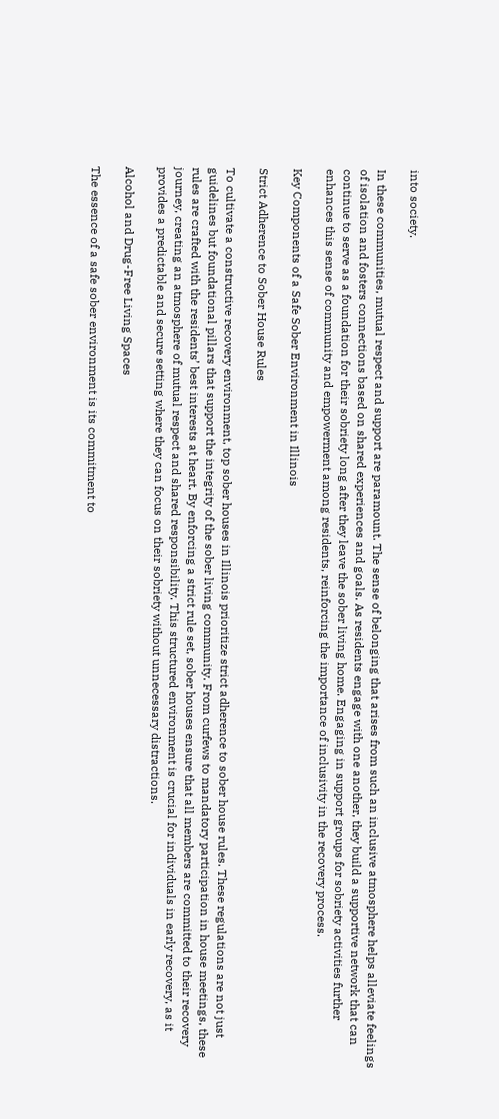into society.

In these communities, mutual respect and support are paramount. The sense of belonging that arises from such an inclusive atmosphere helps alleviate feelings of isolation and fosters connections based on shared experiences and goals. As residents engage with one another, they build a supportive network that can continue to serve as a foundation for their sobriety long after they leave the sober living home. Engaging in support groups for sobriety activities further enhances this sense of community and empowerment among residents, reinforcing the importance of inclusivity in the recovery process.

Key Components of a Safe Sober Environment in Illinois

Strict Adherence to Sober House Rules

To cultivate a constructive recovery environment, top sober houses in Illinois prioritize strict adherence to sober house rules. These regulations are not just guidelines but foundational pillars that support the integrity of the sober living community. From curfews to mandatory participation in house meetings, these rules are crafted with the residents’ best interests at heart. By enforcing a strict rule set, sober houses ensure that all members are committed to their recovery journey, creating an atmosphere of mutual respect and shared responsibility. This structured environment is crucial for individuals in early recovery, as it provides a predictable and secure setting where they can focus on their sobriety without unnecessary distractions.

Alcohol and Drug-Free Living Spaces

The essence of a safe sober environment is its commitment to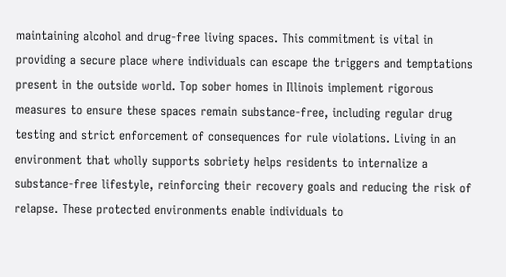maintaining alcohol and drug-free living spaces. This commitment is vital in providing a secure place where individuals can escape the triggers and temptations present in the outside world. Top sober homes in Illinois implement rigorous measures to ensure these spaces remain substance-free, including regular drug testing and strict enforcement of consequences for rule violations. Living in an environment that wholly supports sobriety helps residents to internalize a substance-free lifestyle, reinforcing their recovery goals and reducing the risk of relapse. These protected environments enable individuals to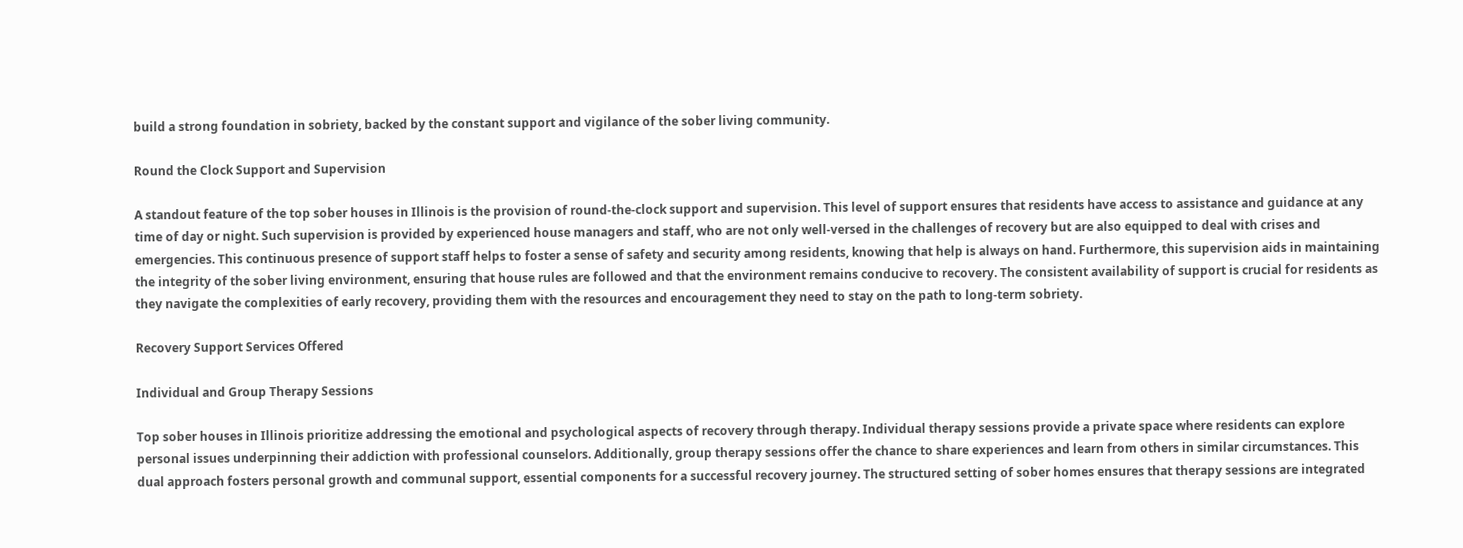build a strong foundation in sobriety, backed by the constant support and vigilance of the sober living community.

Round the Clock Support and Supervision

A standout feature of the top sober houses in Illinois is the provision of round-the-clock support and supervision. This level of support ensures that residents have access to assistance and guidance at any time of day or night. Such supervision is provided by experienced house managers and staff, who are not only well-versed in the challenges of recovery but are also equipped to deal with crises and emergencies. This continuous presence of support staff helps to foster a sense of safety and security among residents, knowing that help is always on hand. Furthermore, this supervision aids in maintaining the integrity of the sober living environment, ensuring that house rules are followed and that the environment remains conducive to recovery. The consistent availability of support is crucial for residents as they navigate the complexities of early recovery, providing them with the resources and encouragement they need to stay on the path to long-term sobriety.

Recovery Support Services Offered

Individual and Group Therapy Sessions

Top sober houses in Illinois prioritize addressing the emotional and psychological aspects of recovery through therapy. Individual therapy sessions provide a private space where residents can explore personal issues underpinning their addiction with professional counselors. Additionally, group therapy sessions offer the chance to share experiences and learn from others in similar circumstances. This dual approach fosters personal growth and communal support, essential components for a successful recovery journey. The structured setting of sober homes ensures that therapy sessions are integrated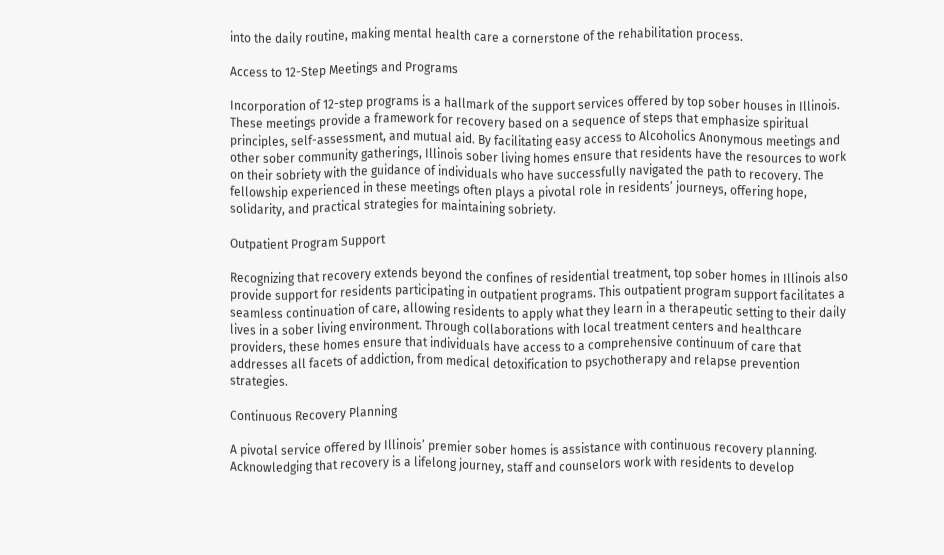into the daily routine, making mental health care a cornerstone of the rehabilitation process.

Access to 12-Step Meetings and Programs

Incorporation of 12-step programs is a hallmark of the support services offered by top sober houses in Illinois. These meetings provide a framework for recovery based on a sequence of steps that emphasize spiritual principles, self-assessment, and mutual aid. By facilitating easy access to Alcoholics Anonymous meetings and other sober community gatherings, Illinois sober living homes ensure that residents have the resources to work on their sobriety with the guidance of individuals who have successfully navigated the path to recovery. The fellowship experienced in these meetings often plays a pivotal role in residents’ journeys, offering hope, solidarity, and practical strategies for maintaining sobriety.

Outpatient Program Support

Recognizing that recovery extends beyond the confines of residential treatment, top sober homes in Illinois also provide support for residents participating in outpatient programs. This outpatient program support facilitates a seamless continuation of care, allowing residents to apply what they learn in a therapeutic setting to their daily lives in a sober living environment. Through collaborations with local treatment centers and healthcare providers, these homes ensure that individuals have access to a comprehensive continuum of care that addresses all facets of addiction, from medical detoxification to psychotherapy and relapse prevention strategies.

Continuous Recovery Planning

A pivotal service offered by Illinois’ premier sober homes is assistance with continuous recovery planning. Acknowledging that recovery is a lifelong journey, staff and counselors work with residents to develop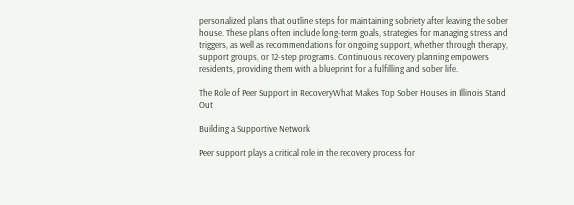personalized plans that outline steps for maintaining sobriety after leaving the sober house. These plans often include long-term goals, strategies for managing stress and triggers, as well as recommendations for ongoing support, whether through therapy, support groups, or 12-step programs. Continuous recovery planning empowers residents, providing them with a blueprint for a fulfilling and sober life.

The Role of Peer Support in RecoveryWhat Makes Top Sober Houses in Illinois Stand Out

Building a Supportive Network

Peer support plays a critical role in the recovery process for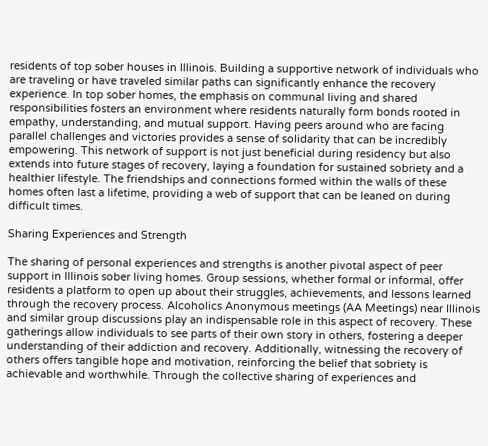residents of top sober houses in Illinois. Building a supportive network of individuals who are traveling or have traveled similar paths can significantly enhance the recovery experience. In top sober homes, the emphasis on communal living and shared responsibilities fosters an environment where residents naturally form bonds rooted in empathy, understanding, and mutual support. Having peers around who are facing parallel challenges and victories provides a sense of solidarity that can be incredibly empowering. This network of support is not just beneficial during residency but also extends into future stages of recovery, laying a foundation for sustained sobriety and a healthier lifestyle. The friendships and connections formed within the walls of these homes often last a lifetime, providing a web of support that can be leaned on during difficult times.

Sharing Experiences and Strength

The sharing of personal experiences and strengths is another pivotal aspect of peer support in Illinois sober living homes. Group sessions, whether formal or informal, offer residents a platform to open up about their struggles, achievements, and lessons learned through the recovery process. Alcoholics Anonymous meetings (AA Meetings) near Illinois and similar group discussions play an indispensable role in this aspect of recovery. These gatherings allow individuals to see parts of their own story in others, fostering a deeper understanding of their addiction and recovery. Additionally, witnessing the recovery of others offers tangible hope and motivation, reinforcing the belief that sobriety is achievable and worthwhile. Through the collective sharing of experiences and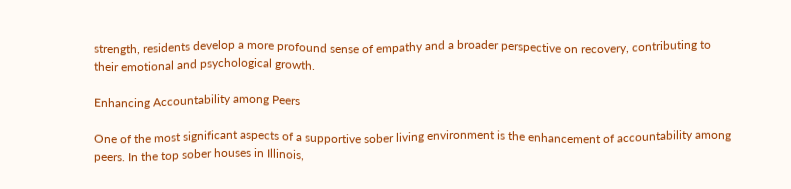strength, residents develop a more profound sense of empathy and a broader perspective on recovery, contributing to their emotional and psychological growth.

Enhancing Accountability among Peers

One of the most significant aspects of a supportive sober living environment is the enhancement of accountability among peers. In the top sober houses in Illinois,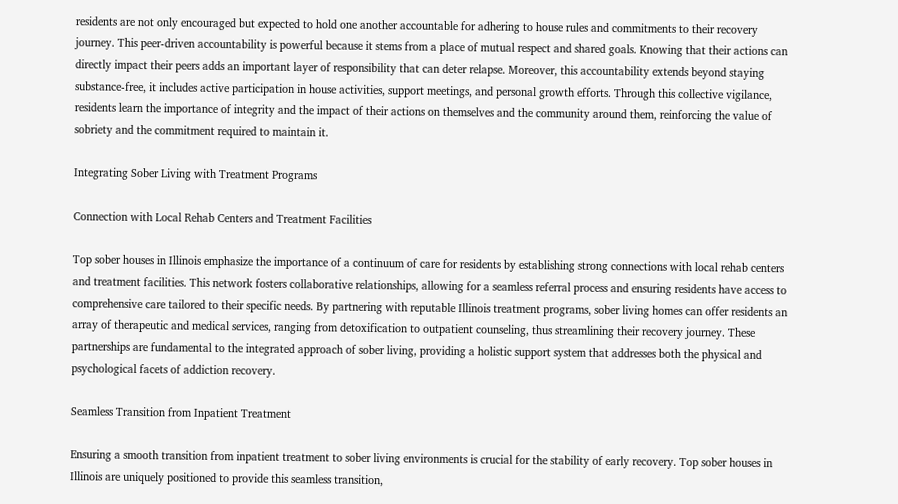residents are not only encouraged but expected to hold one another accountable for adhering to house rules and commitments to their recovery journey. This peer-driven accountability is powerful because it stems from a place of mutual respect and shared goals. Knowing that their actions can directly impact their peers adds an important layer of responsibility that can deter relapse. Moreover, this accountability extends beyond staying substance-free, it includes active participation in house activities, support meetings, and personal growth efforts. Through this collective vigilance, residents learn the importance of integrity and the impact of their actions on themselves and the community around them, reinforcing the value of sobriety and the commitment required to maintain it.

Integrating Sober Living with Treatment Programs

Connection with Local Rehab Centers and Treatment Facilities

Top sober houses in Illinois emphasize the importance of a continuum of care for residents by establishing strong connections with local rehab centers and treatment facilities. This network fosters collaborative relationships, allowing for a seamless referral process and ensuring residents have access to comprehensive care tailored to their specific needs. By partnering with reputable Illinois treatment programs, sober living homes can offer residents an array of therapeutic and medical services, ranging from detoxification to outpatient counseling, thus streamlining their recovery journey. These partnerships are fundamental to the integrated approach of sober living, providing a holistic support system that addresses both the physical and psychological facets of addiction recovery.

Seamless Transition from Inpatient Treatment

Ensuring a smooth transition from inpatient treatment to sober living environments is crucial for the stability of early recovery. Top sober houses in Illinois are uniquely positioned to provide this seamless transition,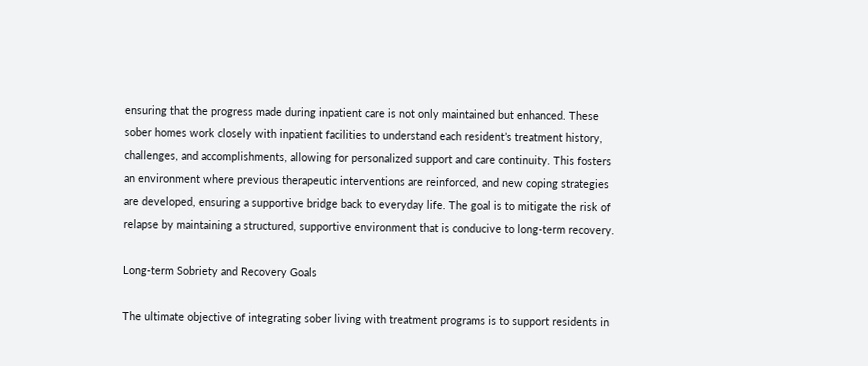ensuring that the progress made during inpatient care is not only maintained but enhanced. These sober homes work closely with inpatient facilities to understand each resident’s treatment history, challenges, and accomplishments, allowing for personalized support and care continuity. This fosters an environment where previous therapeutic interventions are reinforced, and new coping strategies are developed, ensuring a supportive bridge back to everyday life. The goal is to mitigate the risk of relapse by maintaining a structured, supportive environment that is conducive to long-term recovery.

Long-term Sobriety and Recovery Goals

The ultimate objective of integrating sober living with treatment programs is to support residents in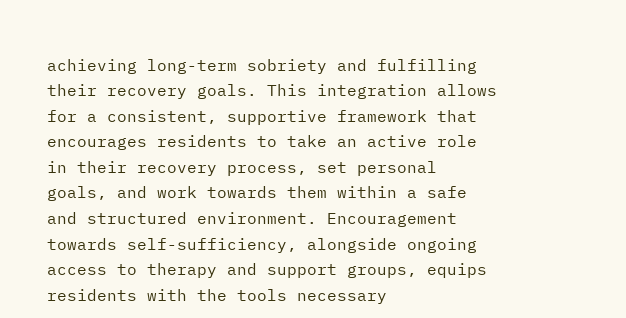achieving long-term sobriety and fulfilling their recovery goals. This integration allows for a consistent, supportive framework that encourages residents to take an active role in their recovery process, set personal goals, and work towards them within a safe and structured environment. Encouragement towards self-sufficiency, alongside ongoing access to therapy and support groups, equips residents with the tools necessary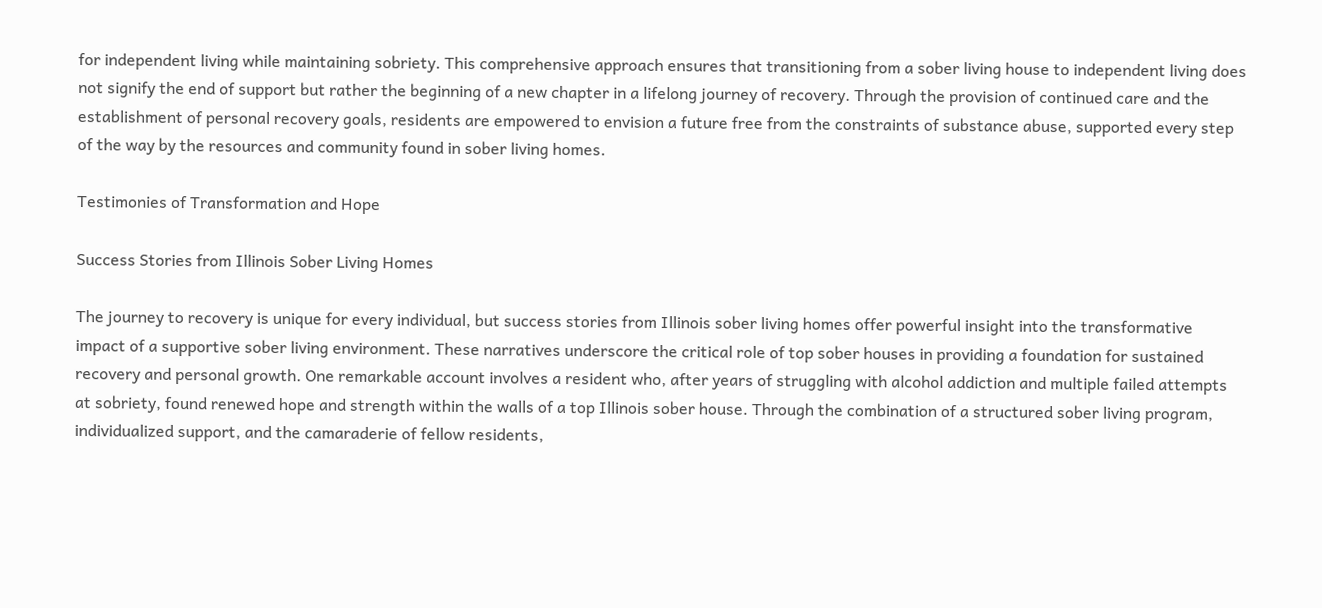for independent living while maintaining sobriety. This comprehensive approach ensures that transitioning from a sober living house to independent living does not signify the end of support but rather the beginning of a new chapter in a lifelong journey of recovery. Through the provision of continued care and the establishment of personal recovery goals, residents are empowered to envision a future free from the constraints of substance abuse, supported every step of the way by the resources and community found in sober living homes.

Testimonies of Transformation and Hope

Success Stories from Illinois Sober Living Homes

The journey to recovery is unique for every individual, but success stories from Illinois sober living homes offer powerful insight into the transformative impact of a supportive sober living environment. These narratives underscore the critical role of top sober houses in providing a foundation for sustained recovery and personal growth. One remarkable account involves a resident who, after years of struggling with alcohol addiction and multiple failed attempts at sobriety, found renewed hope and strength within the walls of a top Illinois sober house. Through the combination of a structured sober living program, individualized support, and the camaraderie of fellow residents,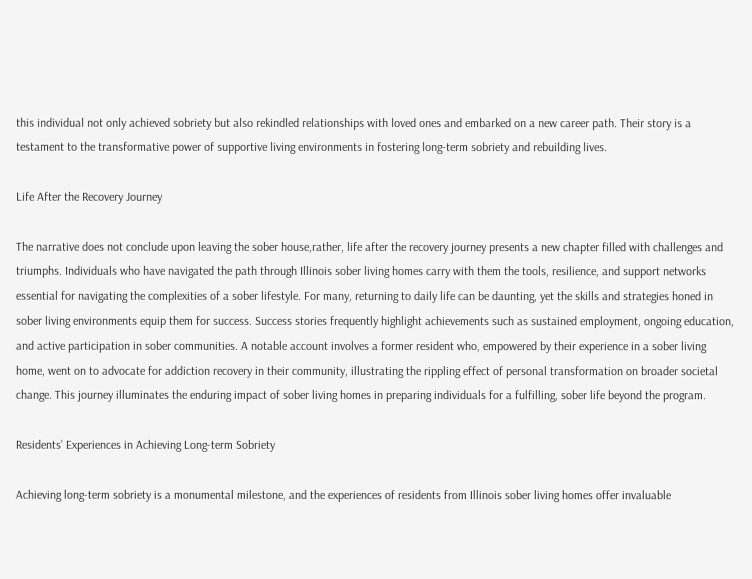this individual not only achieved sobriety but also rekindled relationships with loved ones and embarked on a new career path. Their story is a testament to the transformative power of supportive living environments in fostering long-term sobriety and rebuilding lives.

Life After the Recovery Journey

The narrative does not conclude upon leaving the sober house,rather, life after the recovery journey presents a new chapter filled with challenges and triumphs. Individuals who have navigated the path through Illinois sober living homes carry with them the tools, resilience, and support networks essential for navigating the complexities of a sober lifestyle. For many, returning to daily life can be daunting, yet the skills and strategies honed in sober living environments equip them for success. Success stories frequently highlight achievements such as sustained employment, ongoing education, and active participation in sober communities. A notable account involves a former resident who, empowered by their experience in a sober living home, went on to advocate for addiction recovery in their community, illustrating the rippling effect of personal transformation on broader societal change. This journey illuminates the enduring impact of sober living homes in preparing individuals for a fulfilling, sober life beyond the program.

Residents’ Experiences in Achieving Long-term Sobriety

Achieving long-term sobriety is a monumental milestone, and the experiences of residents from Illinois sober living homes offer invaluable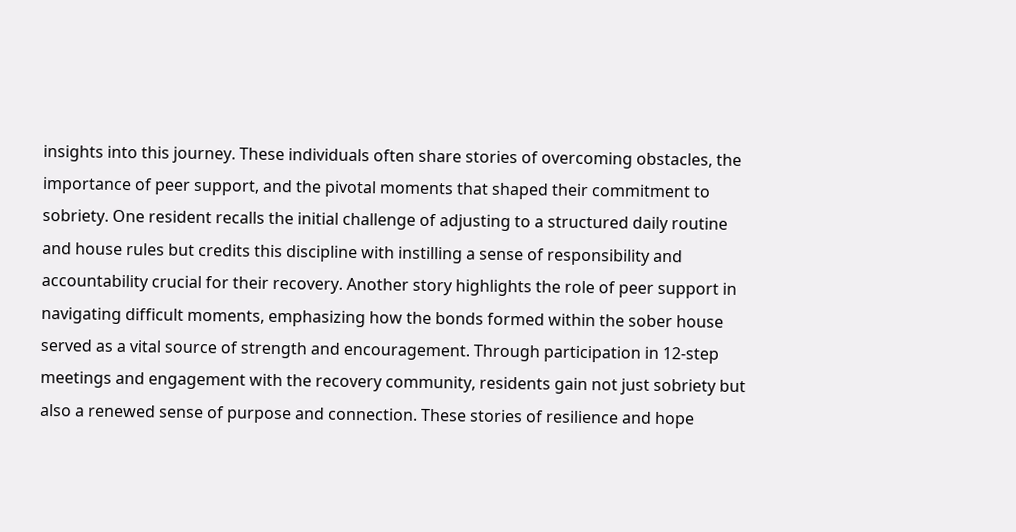insights into this journey. These individuals often share stories of overcoming obstacles, the importance of peer support, and the pivotal moments that shaped their commitment to sobriety. One resident recalls the initial challenge of adjusting to a structured daily routine and house rules but credits this discipline with instilling a sense of responsibility and accountability crucial for their recovery. Another story highlights the role of peer support in navigating difficult moments, emphasizing how the bonds formed within the sober house served as a vital source of strength and encouragement. Through participation in 12-step meetings and engagement with the recovery community, residents gain not just sobriety but also a renewed sense of purpose and connection. These stories of resilience and hope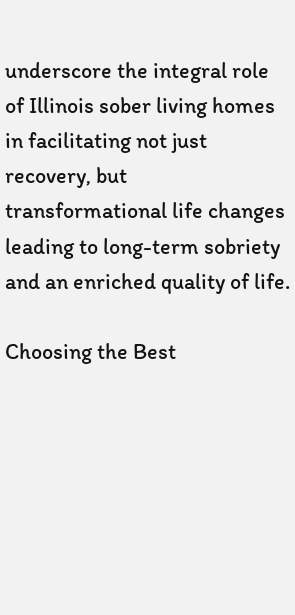underscore the integral role of Illinois sober living homes in facilitating not just recovery, but transformational life changes leading to long-term sobriety and an enriched quality of life.

Choosing the Best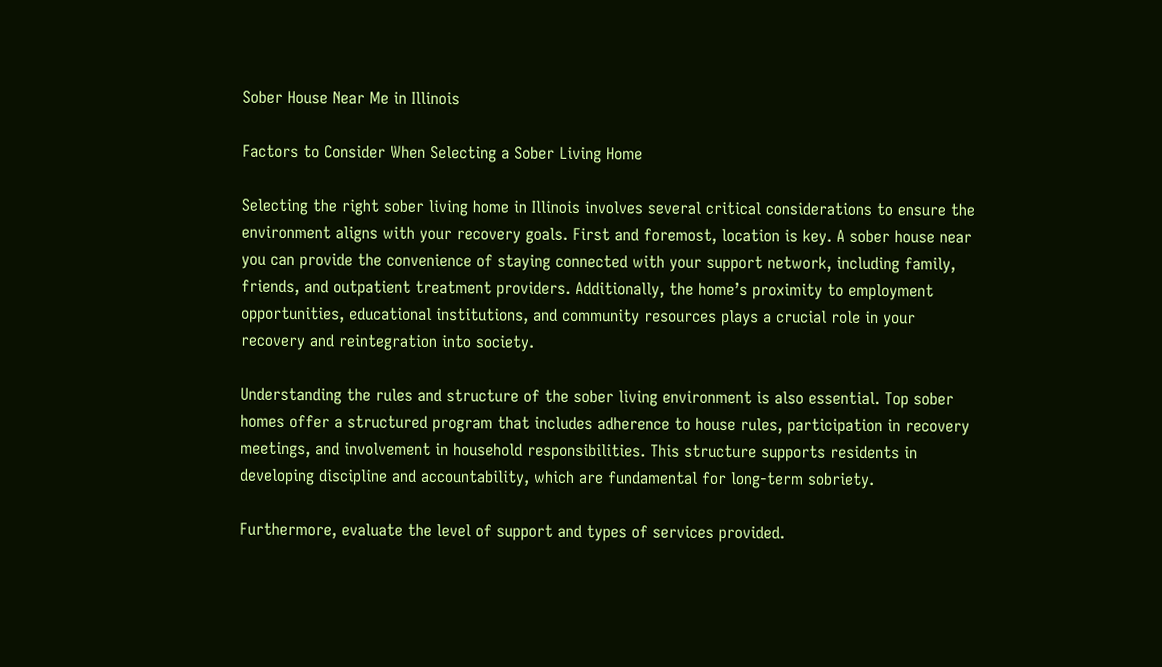Sober House Near Me in Illinois

Factors to Consider When Selecting a Sober Living Home

Selecting the right sober living home in Illinois involves several critical considerations to ensure the environment aligns with your recovery goals. First and foremost, location is key. A sober house near you can provide the convenience of staying connected with your support network, including family, friends, and outpatient treatment providers. Additionally, the home’s proximity to employment opportunities, educational institutions, and community resources plays a crucial role in your recovery and reintegration into society.

Understanding the rules and structure of the sober living environment is also essential. Top sober homes offer a structured program that includes adherence to house rules, participation in recovery meetings, and involvement in household responsibilities. This structure supports residents in developing discipline and accountability, which are fundamental for long-term sobriety.

Furthermore, evaluate the level of support and types of services provided.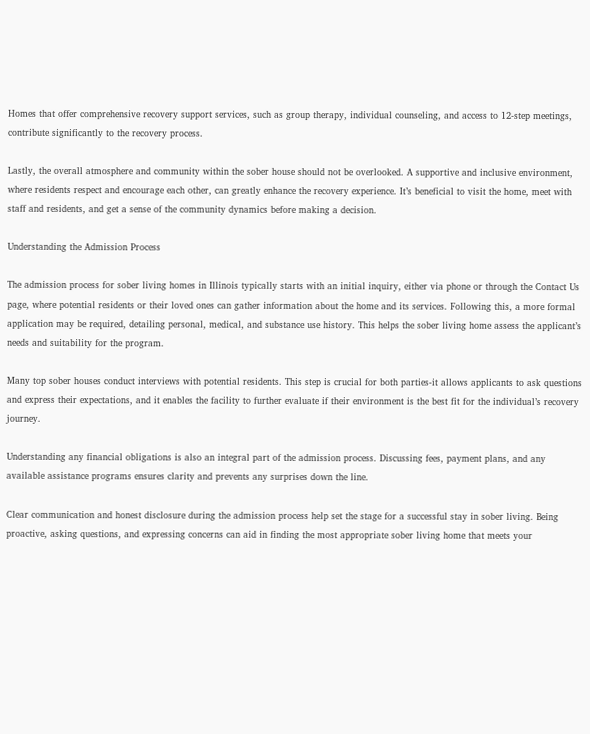Homes that offer comprehensive recovery support services, such as group therapy, individual counseling, and access to 12-step meetings, contribute significantly to the recovery process.

Lastly, the overall atmosphere and community within the sober house should not be overlooked. A supportive and inclusive environment, where residents respect and encourage each other, can greatly enhance the recovery experience. It’s beneficial to visit the home, meet with staff and residents, and get a sense of the community dynamics before making a decision.

Understanding the Admission Process

The admission process for sober living homes in Illinois typically starts with an initial inquiry, either via phone or through the Contact Us page, where potential residents or their loved ones can gather information about the home and its services. Following this, a more formal application may be required, detailing personal, medical, and substance use history. This helps the sober living home assess the applicant’s needs and suitability for the program.

Many top sober houses conduct interviews with potential residents. This step is crucial for both parties-it allows applicants to ask questions and express their expectations, and it enables the facility to further evaluate if their environment is the best fit for the individual’s recovery journey.

Understanding any financial obligations is also an integral part of the admission process. Discussing fees, payment plans, and any available assistance programs ensures clarity and prevents any surprises down the line.

Clear communication and honest disclosure during the admission process help set the stage for a successful stay in sober living. Being proactive, asking questions, and expressing concerns can aid in finding the most appropriate sober living home that meets your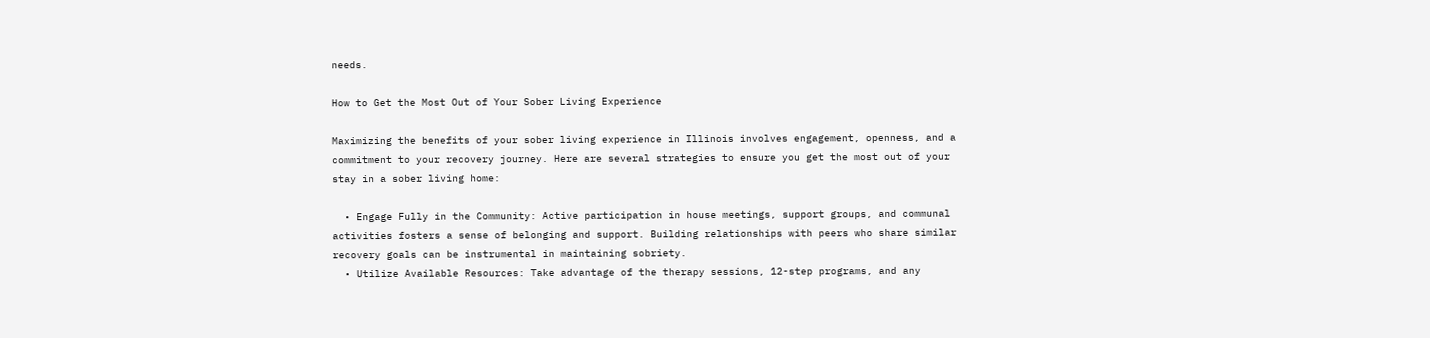needs.

How to Get the Most Out of Your Sober Living Experience

Maximizing the benefits of your sober living experience in Illinois involves engagement, openness, and a commitment to your recovery journey. Here are several strategies to ensure you get the most out of your stay in a sober living home:

  • Engage Fully in the Community: Active participation in house meetings, support groups, and communal activities fosters a sense of belonging and support. Building relationships with peers who share similar recovery goals can be instrumental in maintaining sobriety.
  • Utilize Available Resources: Take advantage of the therapy sessions, 12-step programs, and any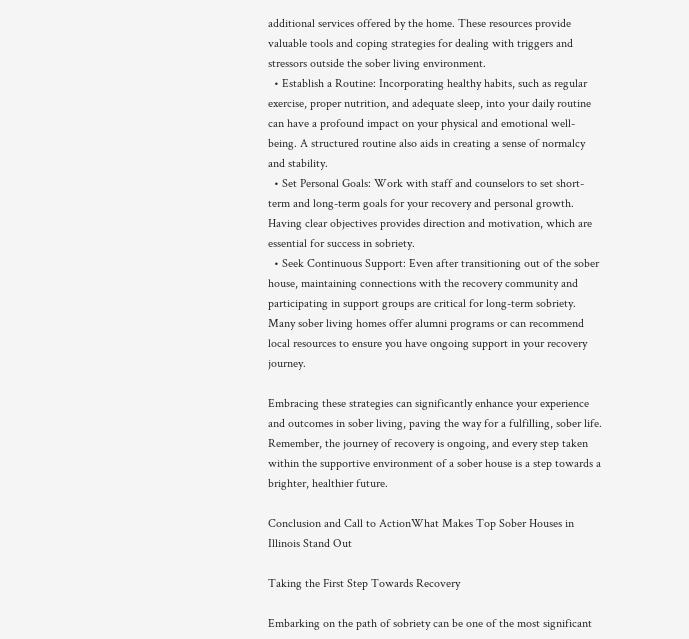additional services offered by the home. These resources provide valuable tools and coping strategies for dealing with triggers and stressors outside the sober living environment.
  • Establish a Routine: Incorporating healthy habits, such as regular exercise, proper nutrition, and adequate sleep, into your daily routine can have a profound impact on your physical and emotional well-being. A structured routine also aids in creating a sense of normalcy and stability.
  • Set Personal Goals: Work with staff and counselors to set short-term and long-term goals for your recovery and personal growth. Having clear objectives provides direction and motivation, which are essential for success in sobriety.
  • Seek Continuous Support: Even after transitioning out of the sober house, maintaining connections with the recovery community and participating in support groups are critical for long-term sobriety. Many sober living homes offer alumni programs or can recommend local resources to ensure you have ongoing support in your recovery journey.

Embracing these strategies can significantly enhance your experience and outcomes in sober living, paving the way for a fulfilling, sober life. Remember, the journey of recovery is ongoing, and every step taken within the supportive environment of a sober house is a step towards a brighter, healthier future.

Conclusion and Call to ActionWhat Makes Top Sober Houses in Illinois Stand Out

Taking the First Step Towards Recovery

Embarking on the path of sobriety can be one of the most significant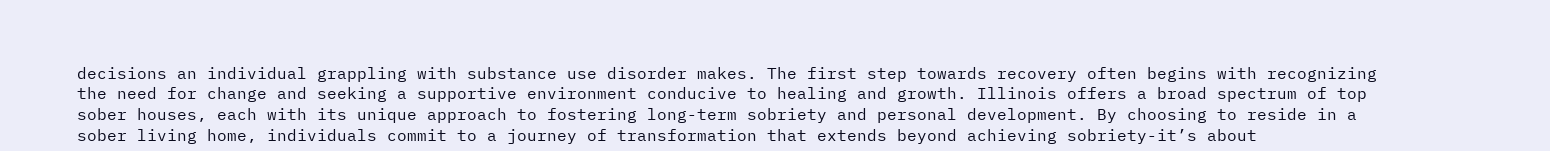decisions an individual grappling with substance use disorder makes. The first step towards recovery often begins with recognizing the need for change and seeking a supportive environment conducive to healing and growth. Illinois offers a broad spectrum of top sober houses, each with its unique approach to fostering long-term sobriety and personal development. By choosing to reside in a sober living home, individuals commit to a journey of transformation that extends beyond achieving sobriety-it’s about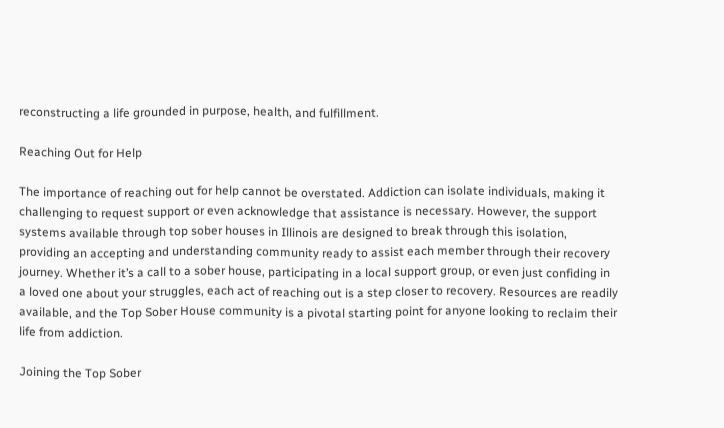reconstructing a life grounded in purpose, health, and fulfillment.

Reaching Out for Help

The importance of reaching out for help cannot be overstated. Addiction can isolate individuals, making it challenging to request support or even acknowledge that assistance is necessary. However, the support systems available through top sober houses in Illinois are designed to break through this isolation, providing an accepting and understanding community ready to assist each member through their recovery journey. Whether it’s a call to a sober house, participating in a local support group, or even just confiding in a loved one about your struggles, each act of reaching out is a step closer to recovery. Resources are readily available, and the Top Sober House community is a pivotal starting point for anyone looking to reclaim their life from addiction.

Joining the Top Sober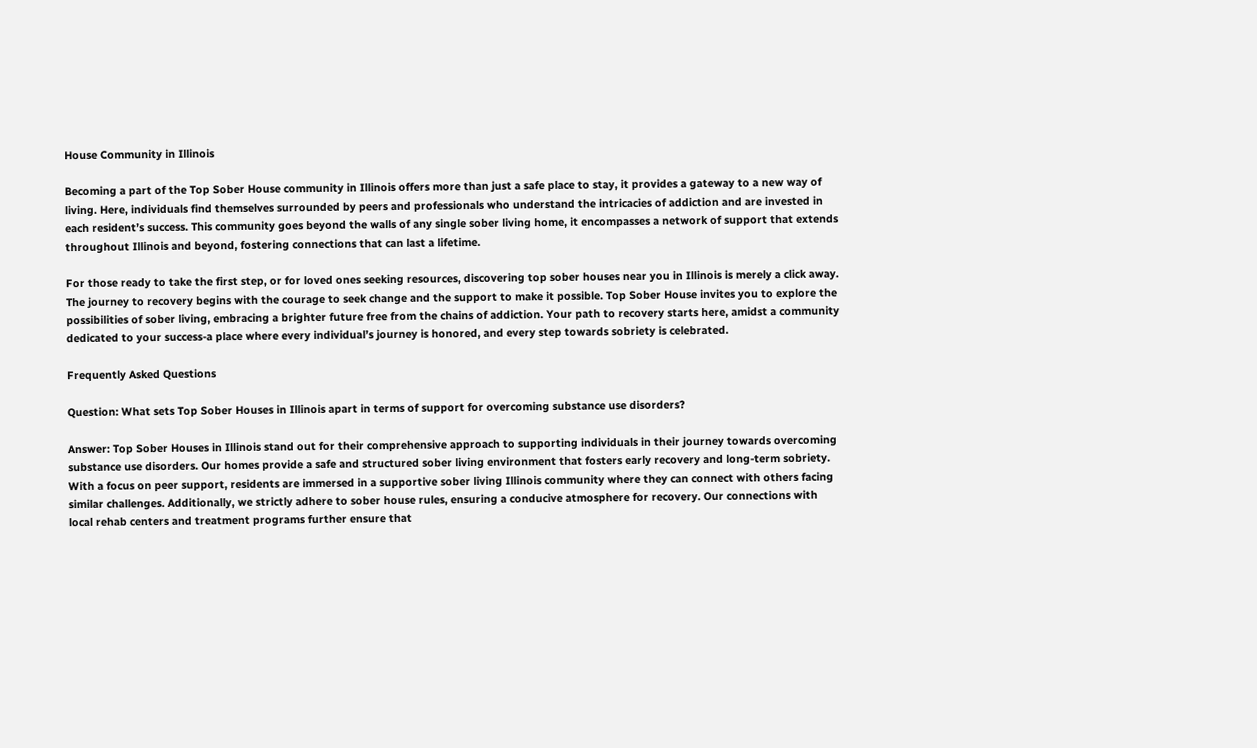House Community in Illinois

Becoming a part of the Top Sober House community in Illinois offers more than just a safe place to stay, it provides a gateway to a new way of living. Here, individuals find themselves surrounded by peers and professionals who understand the intricacies of addiction and are invested in each resident’s success. This community goes beyond the walls of any single sober living home, it encompasses a network of support that extends throughout Illinois and beyond, fostering connections that can last a lifetime.

For those ready to take the first step, or for loved ones seeking resources, discovering top sober houses near you in Illinois is merely a click away. The journey to recovery begins with the courage to seek change and the support to make it possible. Top Sober House invites you to explore the possibilities of sober living, embracing a brighter future free from the chains of addiction. Your path to recovery starts here, amidst a community dedicated to your success-a place where every individual’s journey is honored, and every step towards sobriety is celebrated.

Frequently Asked Questions

Question: What sets Top Sober Houses in Illinois apart in terms of support for overcoming substance use disorders?

Answer: Top Sober Houses in Illinois stand out for their comprehensive approach to supporting individuals in their journey towards overcoming substance use disorders. Our homes provide a safe and structured sober living environment that fosters early recovery and long-term sobriety. With a focus on peer support, residents are immersed in a supportive sober living Illinois community where they can connect with others facing similar challenges. Additionally, we strictly adhere to sober house rules, ensuring a conducive atmosphere for recovery. Our connections with local rehab centers and treatment programs further ensure that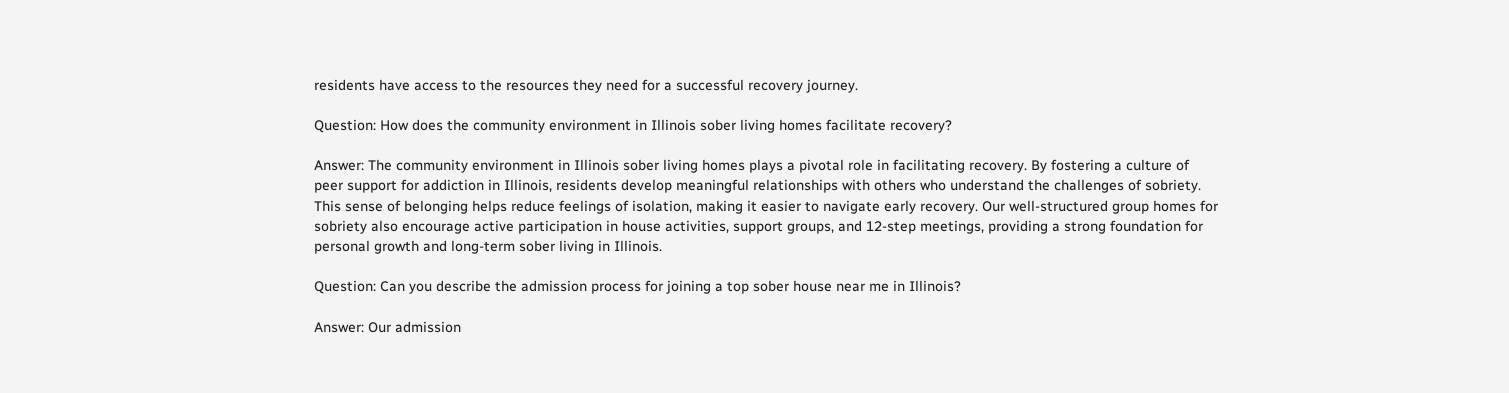residents have access to the resources they need for a successful recovery journey.

Question: How does the community environment in Illinois sober living homes facilitate recovery?

Answer: The community environment in Illinois sober living homes plays a pivotal role in facilitating recovery. By fostering a culture of peer support for addiction in Illinois, residents develop meaningful relationships with others who understand the challenges of sobriety. This sense of belonging helps reduce feelings of isolation, making it easier to navigate early recovery. Our well-structured group homes for sobriety also encourage active participation in house activities, support groups, and 12-step meetings, providing a strong foundation for personal growth and long-term sober living in Illinois.

Question: Can you describe the admission process for joining a top sober house near me in Illinois?

Answer: Our admission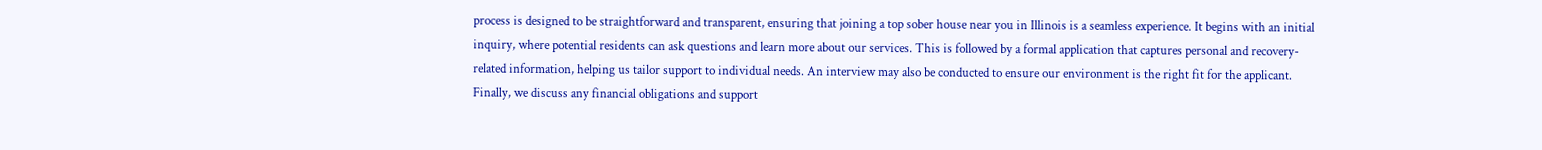process is designed to be straightforward and transparent, ensuring that joining a top sober house near you in Illinois is a seamless experience. It begins with an initial inquiry, where potential residents can ask questions and learn more about our services. This is followed by a formal application that captures personal and recovery-related information, helping us tailor support to individual needs. An interview may also be conducted to ensure our environment is the right fit for the applicant. Finally, we discuss any financial obligations and support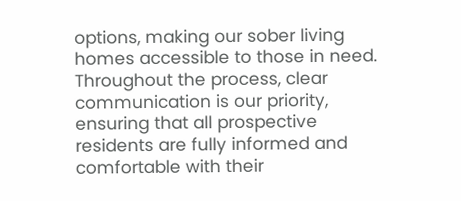options, making our sober living homes accessible to those in need. Throughout the process, clear communication is our priority, ensuring that all prospective residents are fully informed and comfortable with their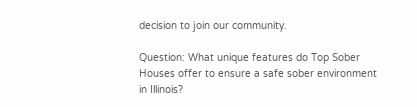decision to join our community.

Question: What unique features do Top Sober Houses offer to ensure a safe sober environment in Illinois?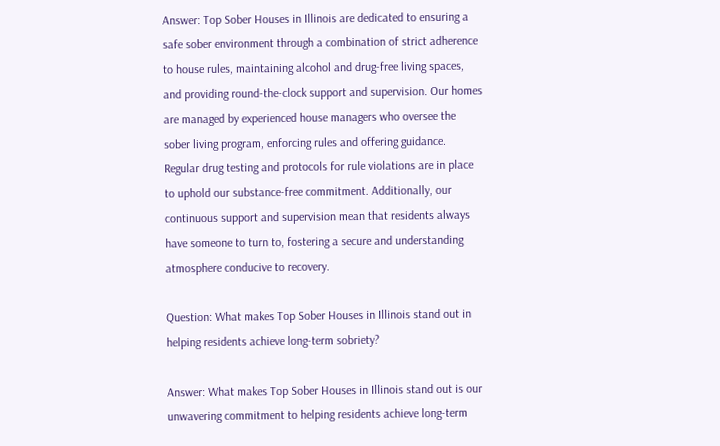Answer: Top Sober Houses in Illinois are dedicated to ensuring a safe sober environment through a combination of strict adherence to house rules, maintaining alcohol and drug-free living spaces, and providing round-the-clock support and supervision. Our homes are managed by experienced house managers who oversee the sober living program, enforcing rules and offering guidance. Regular drug testing and protocols for rule violations are in place to uphold our substance-free commitment. Additionally, our continuous support and supervision mean that residents always have someone to turn to, fostering a secure and understanding atmosphere conducive to recovery.

Question: What makes Top Sober Houses in Illinois stand out in helping residents achieve long-term sobriety?

Answer: What makes Top Sober Houses in Illinois stand out is our unwavering commitment to helping residents achieve long-term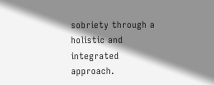sobriety through a holistic and integrated approach.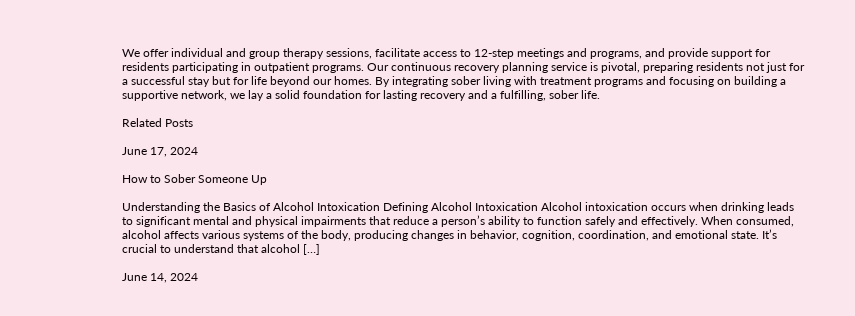We offer individual and group therapy sessions, facilitate access to 12-step meetings and programs, and provide support for residents participating in outpatient programs. Our continuous recovery planning service is pivotal, preparing residents not just for a successful stay but for life beyond our homes. By integrating sober living with treatment programs and focusing on building a supportive network, we lay a solid foundation for lasting recovery and a fulfilling, sober life.

Related Posts

June 17, 2024

How to Sober Someone Up

Understanding the Basics of Alcohol Intoxication Defining Alcohol Intoxication Alcohol intoxication occurs when drinking leads to significant mental and physical impairments that reduce a person’s ability to function safely and effectively. When consumed, alcohol affects various systems of the body, producing changes in behavior, cognition, coordination, and emotional state. It’s crucial to understand that alcohol […]

June 14, 2024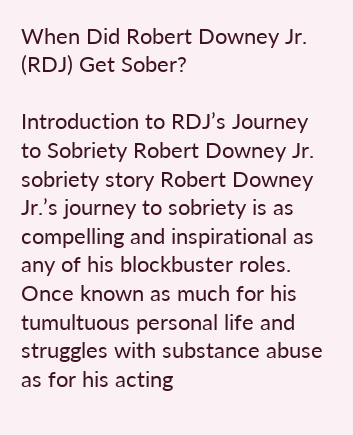When Did Robert Downey Jr. (RDJ) Get Sober?

Introduction to RDJ’s Journey to Sobriety Robert Downey Jr. sobriety story Robert Downey Jr.’s journey to sobriety is as compelling and inspirational as any of his blockbuster roles. Once known as much for his tumultuous personal life and struggles with substance abuse as for his acting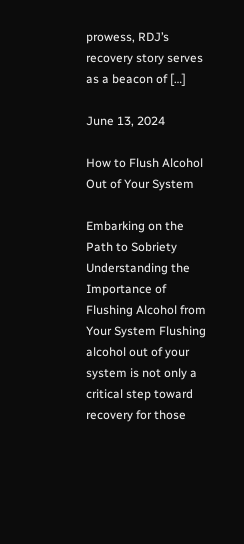prowess, RDJ’s recovery story serves as a beacon of […]

June 13, 2024

How to Flush Alcohol Out of Your System

Embarking on the Path to Sobriety Understanding the Importance of Flushing Alcohol from Your System Flushing alcohol out of your system is not only a critical step toward recovery for those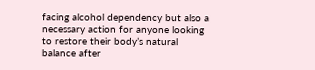facing alcohol dependency but also a necessary action for anyone looking to restore their body’s natural balance after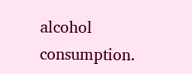alcohol consumption.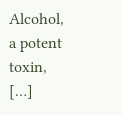Alcohol, a potent toxin, […]